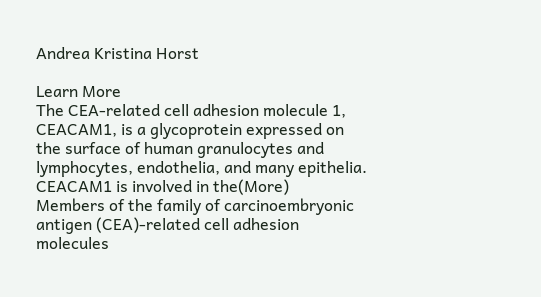Andrea Kristina Horst

Learn More
The CEA-related cell adhesion molecule 1, CEACAM1, is a glycoprotein expressed on the surface of human granulocytes and lymphocytes, endothelia, and many epithelia. CEACAM1 is involved in the(More)
Members of the family of carcinoembryonic antigen (CEA)-related cell adhesion molecules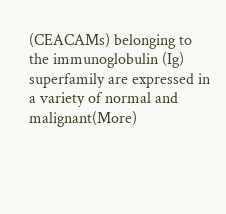(CEACAMs) belonging to the immunoglobulin (Ig) superfamily are expressed in a variety of normal and malignant(More)